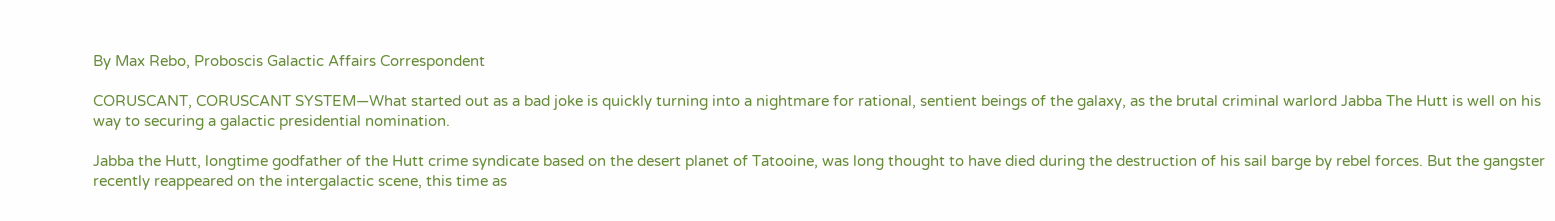By Max Rebo, Proboscis Galactic Affairs Correspondent

CORUSCANT, CORUSCANT SYSTEM—What started out as a bad joke is quickly turning into a nightmare for rational, sentient beings of the galaxy, as the brutal criminal warlord Jabba The Hutt is well on his way to securing a galactic presidential nomination.

Jabba the Hutt, longtime godfather of the Hutt crime syndicate based on the desert planet of Tatooine, was long thought to have died during the destruction of his sail barge by rebel forces. But the gangster recently reappeared on the intergalactic scene, this time as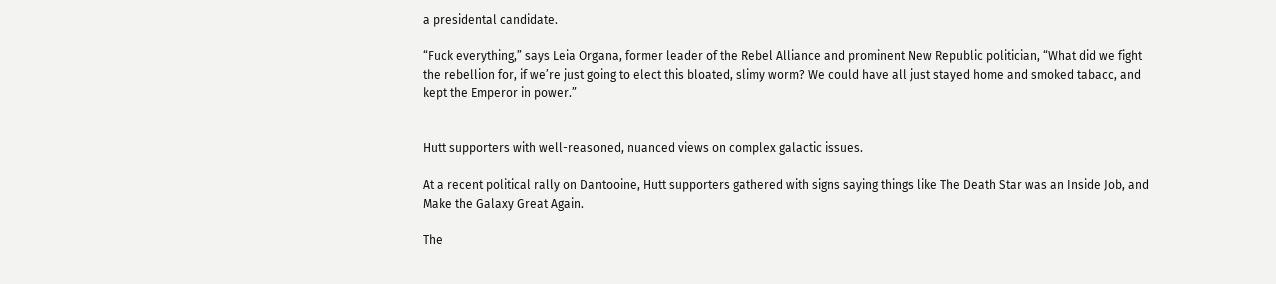a presidental candidate.

“Fuck everything,” says Leia Organa, former leader of the Rebel Alliance and prominent New Republic politician, “What did we fight the rebellion for, if we’re just going to elect this bloated, slimy worm? We could have all just stayed home and smoked tabacc, and kept the Emperor in power.”


Hutt supporters with well-reasoned, nuanced views on complex galactic issues.

At a recent political rally on Dantooine, Hutt supporters gathered with signs saying things like The Death Star was an Inside Job, and Make the Galaxy Great Again.

The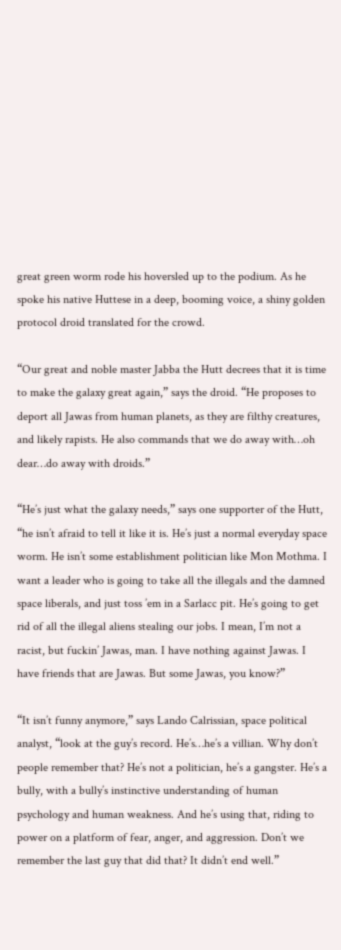great green worm rode his hoversled up to the podium. As he spoke his native Huttese in a deep, booming voice, a shiny golden protocol droid translated for the crowd.

“Our great and noble master Jabba the Hutt decrees that it is time to make the galaxy great again,” says the droid. “He proposes to deport all Jawas from human planets, as they are filthy creatures, and likely rapists. He also commands that we do away with…oh dear…do away with droids.”

“He’s just what the galaxy needs,” says one supporter of the Hutt, “he isn’t afraid to tell it like it is. He’s just a normal everyday space worm. He isn’t some establishment politician like Mon Mothma. I want a leader who is going to take all the illegals and the damned space liberals, and just toss ’em in a Sarlacc pit. He’s going to get rid of all the illegal aliens stealing our jobs. I mean, I’m not a racist, but fuckin’ Jawas, man. I have nothing against Jawas. I have friends that are Jawas. But some Jawas, you know?”

“It isn’t funny anymore,” says Lando Calrissian, space political analyst, “look at the guy’s record. He’s…he’s a villian. Why don’t people remember that? He’s not a politician, he’s a gangster. He’s a bully, with a bully’s instinctive understanding of human psychology and human weakness. And he’s using that, riding to power on a platform of fear, anger, and aggression. Don’t we remember the last guy that did that? It didn’t end well.”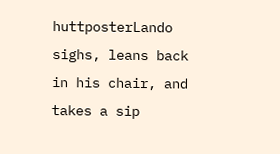huttposterLando sighs, leans back in his chair, and takes a sip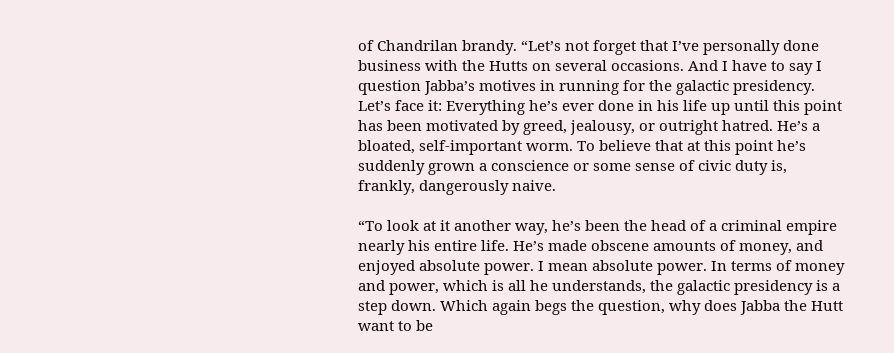of Chandrilan brandy. “Let’s not forget that I’ve personally done business with the Hutts on several occasions. And I have to say I question Jabba’s motives in running for the galactic presidency. Let’s face it: Everything he’s ever done in his life up until this point has been motivated by greed, jealousy, or outright hatred. He’s a bloated, self-important worm. To believe that at this point he’s suddenly grown a conscience or some sense of civic duty is, frankly, dangerously naive.

“To look at it another way, he’s been the head of a criminal empire nearly his entire life. He’s made obscene amounts of money, and enjoyed absolute power. I mean absolute power. In terms of money and power, which is all he understands, the galactic presidency is a step down. Which again begs the question, why does Jabba the Hutt want to be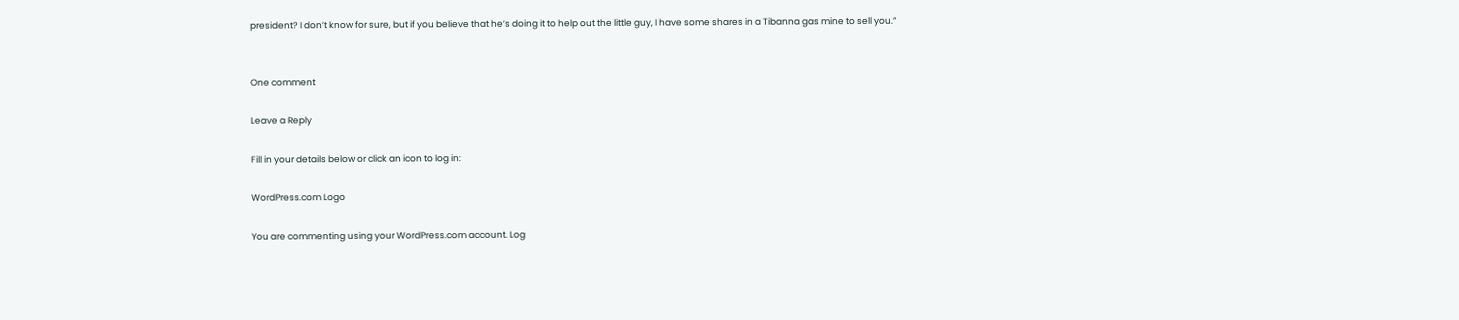president? I don’t know for sure, but if you believe that he’s doing it to help out the little guy, I have some shares in a Tibanna gas mine to sell you.”


One comment

Leave a Reply

Fill in your details below or click an icon to log in:

WordPress.com Logo

You are commenting using your WordPress.com account. Log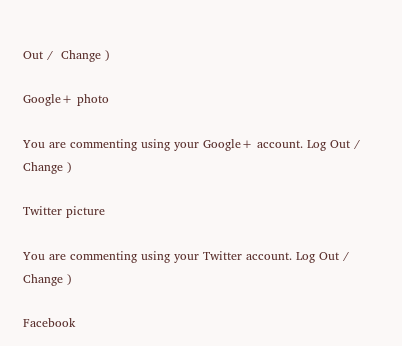Out /  Change )

Google+ photo

You are commenting using your Google+ account. Log Out /  Change )

Twitter picture

You are commenting using your Twitter account. Log Out /  Change )

Facebook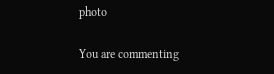photo

You are commenting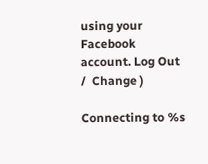using your Facebook account. Log Out /  Change )

Connecting to %s